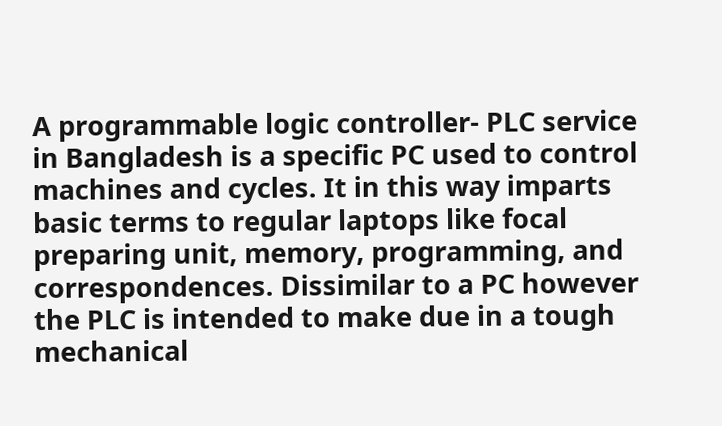A programmable logic controller- PLC service in Bangladesh is a specific PC used to control machines and cycles. It in this way imparts basic terms to regular laptops like focal preparing unit, memory, programming, and correspondences. Dissimilar to a PC however the PLC is intended to make due in a tough mechanical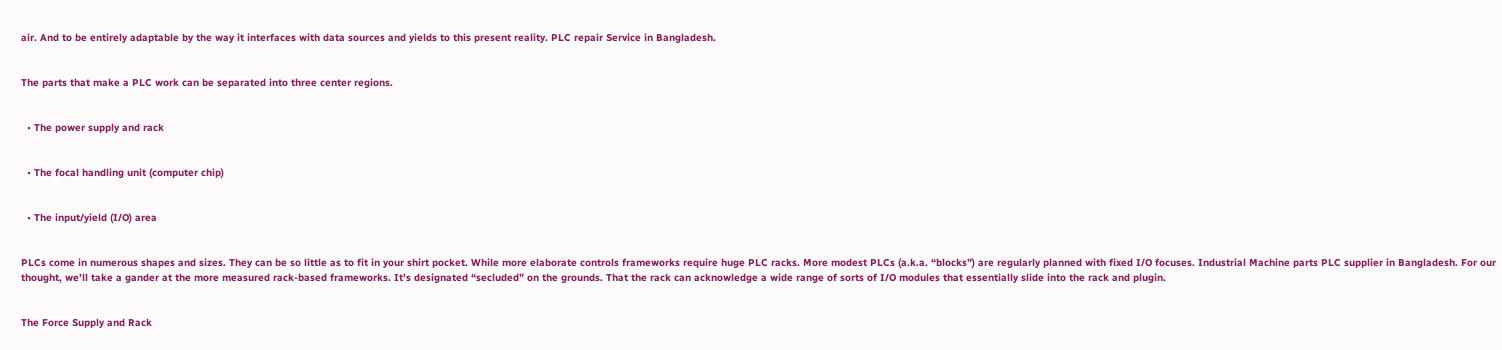air. And to be entirely adaptable by the way it interfaces with data sources and yields to this present reality. PLC repair Service in Bangladesh.


The parts that make a PLC work can be separated into three center regions.


  • The power supply and rack


  • The focal handling unit (computer chip)


  • The input/yield (I/O) area


PLCs come in numerous shapes and sizes. They can be so little as to fit in your shirt pocket. While more elaborate controls frameworks require huge PLC racks. More modest PLCs (a.k.a. “blocks”) are regularly planned with fixed I/O focuses. Industrial Machine parts PLC supplier in Bangladesh. For our thought, we’ll take a gander at the more measured rack-based frameworks. It’s designated “secluded” on the grounds. That the rack can acknowledge a wide range of sorts of I/O modules that essentially slide into the rack and plugin.


The Force Supply and Rack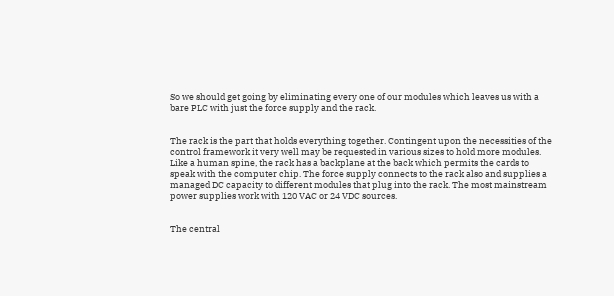So we should get going by eliminating every one of our modules which leaves us with a bare PLC with just the force supply and the rack.


The rack is the part that holds everything together. Contingent upon the necessities of the control framework it very well may be requested in various sizes to hold more modules. Like a human spine, the rack has a backplane at the back which permits the cards to speak with the computer chip. The force supply connects to the rack also and supplies a managed DC capacity to different modules that plug into the rack. The most mainstream power supplies work with 120 VAC or 24 VDC sources.


The central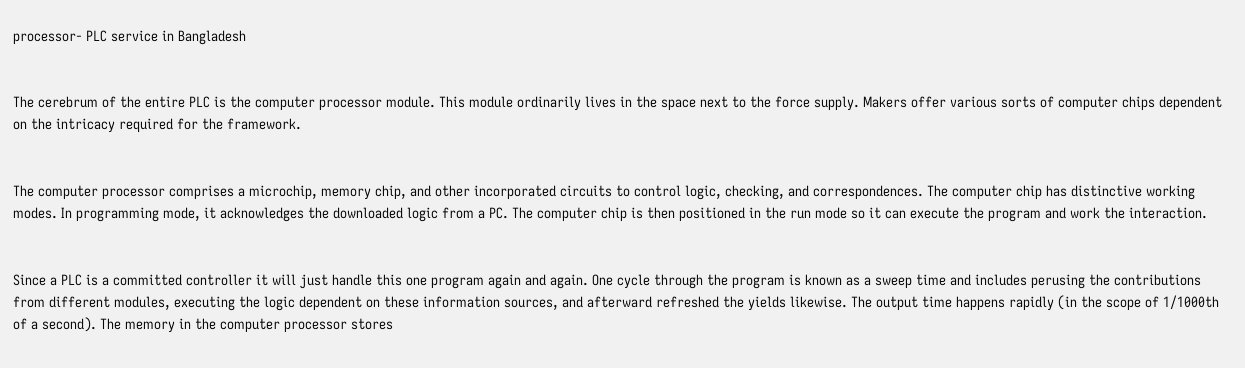processor- PLC service in Bangladesh


The cerebrum of the entire PLC is the computer processor module. This module ordinarily lives in the space next to the force supply. Makers offer various sorts of computer chips dependent on the intricacy required for the framework.


The computer processor comprises a microchip, memory chip, and other incorporated circuits to control logic, checking, and correspondences. The computer chip has distinctive working modes. In programming mode, it acknowledges the downloaded logic from a PC. The computer chip is then positioned in the run mode so it can execute the program and work the interaction.


Since a PLC is a committed controller it will just handle this one program again and again. One cycle through the program is known as a sweep time and includes perusing the contributions from different modules, executing the logic dependent on these information sources, and afterward refreshed the yields likewise. The output time happens rapidly (in the scope of 1/1000th of a second). The memory in the computer processor stores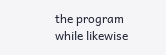the program while likewise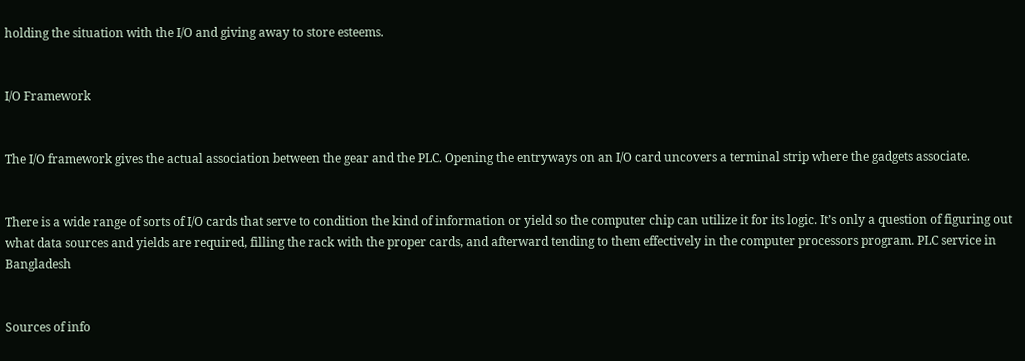holding the situation with the I/O and giving away to store esteems.


I/O Framework


The I/O framework gives the actual association between the gear and the PLC. Opening the entryways on an I/O card uncovers a terminal strip where the gadgets associate.


There is a wide range of sorts of I/O cards that serve to condition the kind of information or yield so the computer chip can utilize it for its logic. It’s only a question of figuring out what data sources and yields are required, filling the rack with the proper cards, and afterward tending to them effectively in the computer processors program. PLC service in Bangladesh


Sources of info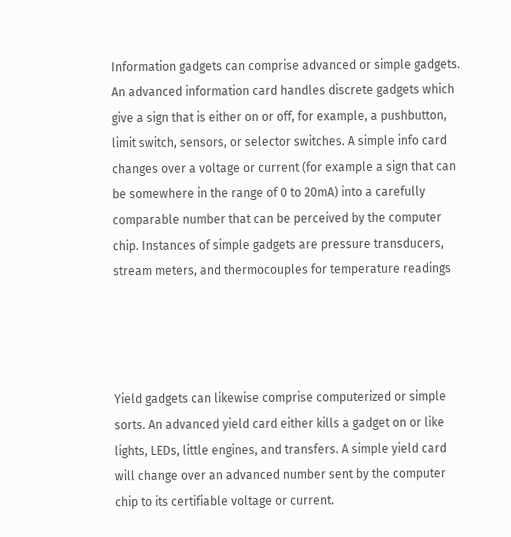Information gadgets can comprise advanced or simple gadgets. An advanced information card handles discrete gadgets which give a sign that is either on or off, for example, a pushbutton, limit switch, sensors, or selector switches. A simple info card changes over a voltage or current (for example a sign that can be somewhere in the range of 0 to 20mA) into a carefully comparable number that can be perceived by the computer chip. Instances of simple gadgets are pressure transducers, stream meters, and thermocouples for temperature readings




Yield gadgets can likewise comprise computerized or simple sorts. An advanced yield card either kills a gadget on or like lights, LEDs, little engines, and transfers. A simple yield card will change over an advanced number sent by the computer chip to its certifiable voltage or current.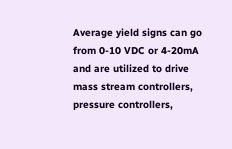Average yield signs can go from 0-10 VDC or 4-20mA and are utilized to drive mass stream controllers, pressure controllers,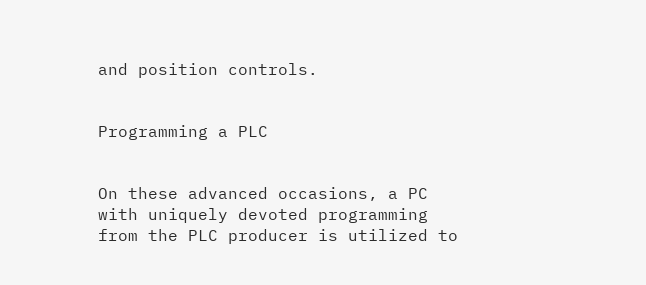and position controls.


Programming a PLC


On these advanced occasions, a PC with uniquely devoted programming from the PLC producer is utilized to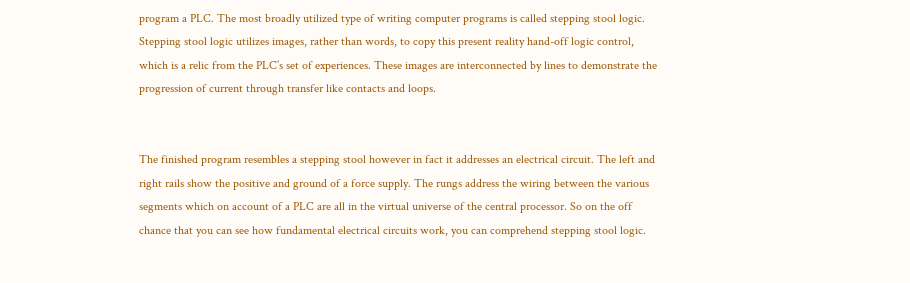program a PLC. The most broadly utilized type of writing computer programs is called stepping stool logic. Stepping stool logic utilizes images, rather than words, to copy this present reality hand-off logic control, which is a relic from the PLC’s set of experiences. These images are interconnected by lines to demonstrate the progression of current through transfer like contacts and loops.


The finished program resembles a stepping stool however in fact it addresses an electrical circuit. The left and right rails show the positive and ground of a force supply. The rungs address the wiring between the various segments which on account of a PLC are all in the virtual universe of the central processor. So on the off chance that you can see how fundamental electrical circuits work, you can comprehend stepping stool logic.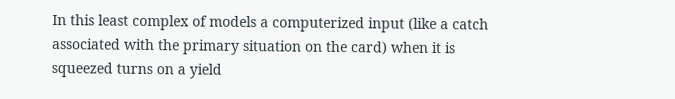In this least complex of models a computerized input (like a catch associated with the primary situation on the card) when it is squeezed turns on a yield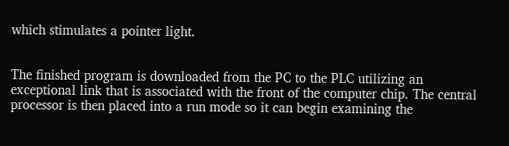which stimulates a pointer light.


The finished program is downloaded from the PC to the PLC utilizing an exceptional link that is associated with the front of the computer chip. The central processor is then placed into a run mode so it can begin examining the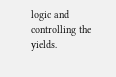logic and controlling the yields.